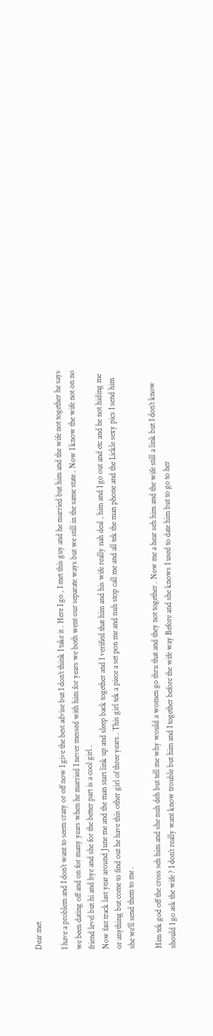Dear met

I have a problem and I don’t want to seem crazy or off now I give the best advise but I don’t think I take it . Here I go , I met this guy and he married but him and the wife not together he says we been dating off and on for many years when he married I never messed with him for years we both went our separate ways but we still in the same state . Now I know the wife not on no friend level but hi and bye and she for the better part is a cool girl .
Now fast track last year around June me and the man start link up and sleep back together and I verified that him and his wife really nah deal , him and I go out and etc and he not hiding me or anything but come to find out he have this other girl of three years . This girl tek a piece a set pon me and nuh stop call me and all tek the man phone and the Lickle sexy pics I send him she we’ll send them to me .

Him tek god off the cross seh him and she nuh deh but tell me why would a women go thru that and they not together . Now me a hear seh him and the wife still a link but I don’t know should I go ask the wife ? I don’t really want know trouble but him and I together before the wife way Before and she knows I used to date him but to go to her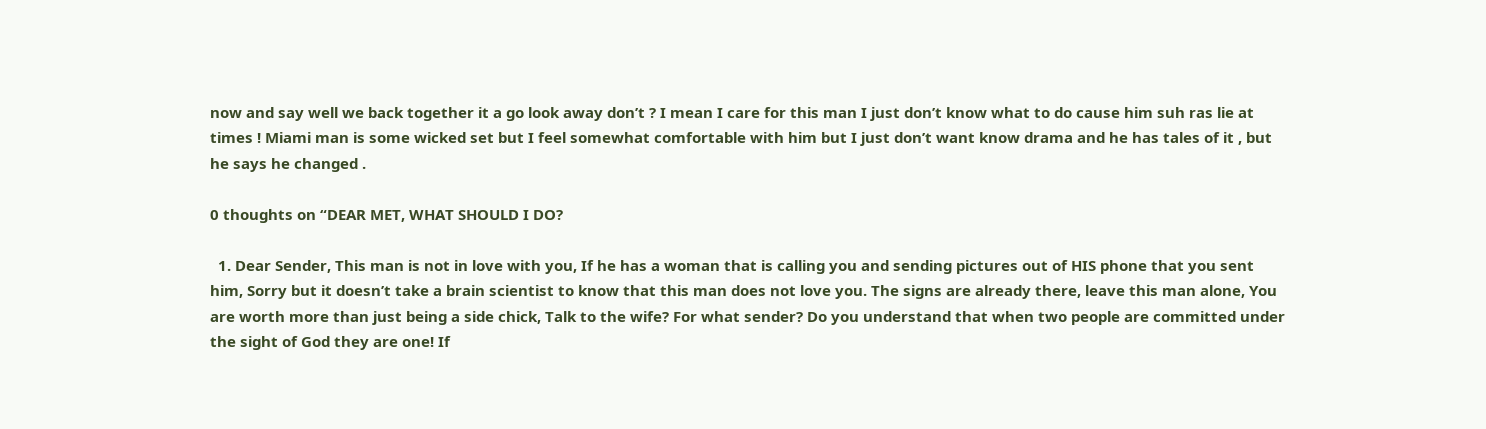now and say well we back together it a go look away don’t ? I mean I care for this man I just don’t know what to do cause him suh ras lie at times ! Miami man is some wicked set but I feel somewhat comfortable with him but I just don’t want know drama and he has tales of it , but he says he changed .

0 thoughts on “DEAR MET, WHAT SHOULD I DO?

  1. Dear Sender, This man is not in love with you, If he has a woman that is calling you and sending pictures out of HIS phone that you sent him, Sorry but it doesn’t take a brain scientist to know that this man does not love you. The signs are already there, leave this man alone, You are worth more than just being a side chick, Talk to the wife? For what sender? Do you understand that when two people are committed under the sight of God they are one! If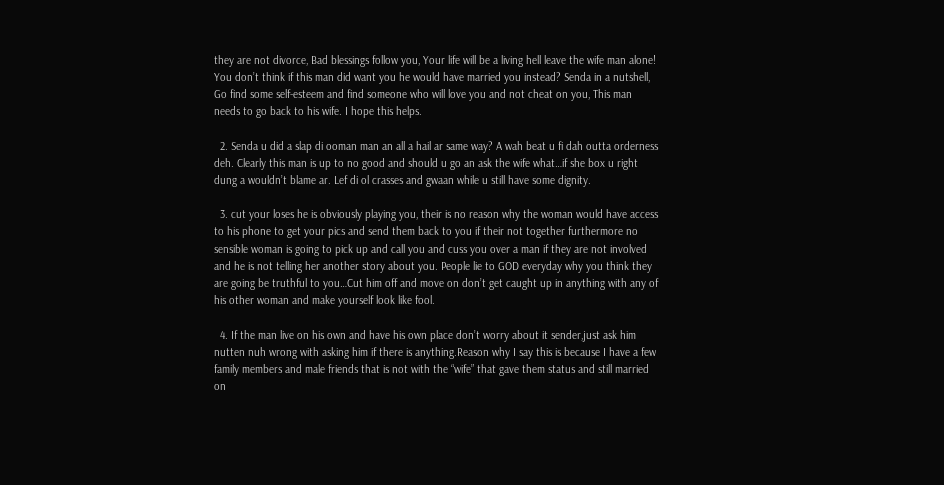they are not divorce, Bad blessings follow you, Your life will be a living hell leave the wife man alone! You don’t think if this man did want you he would have married you instead? Senda in a nutshell, Go find some self-esteem and find someone who will love you and not cheat on you, This man needs to go back to his wife. I hope this helps.

  2. Senda u did a slap di ooman man an all a hail ar same way? A wah beat u fi dah outta orderness deh. Clearly this man is up to no good and should u go an ask the wife what…if she box u right dung a wouldn’t blame ar. Lef di ol crasses and gwaan while u still have some dignity.

  3. cut your loses he is obviously playing you, their is no reason why the woman would have access to his phone to get your pics and send them back to you if their not together furthermore no sensible woman is going to pick up and call you and cuss you over a man if they are not involved and he is not telling her another story about you. People lie to GOD everyday why you think they are going be truthful to you…Cut him off and move on don’t get caught up in anything with any of his other woman and make yourself look like fool.

  4. If the man live on his own and have his own place don’t worry about it sender,just ask him nutten nuh wrong with asking him if there is anything.Reason why I say this is because I have a few family members and male friends that is not with the “wife” that gave them status and still married on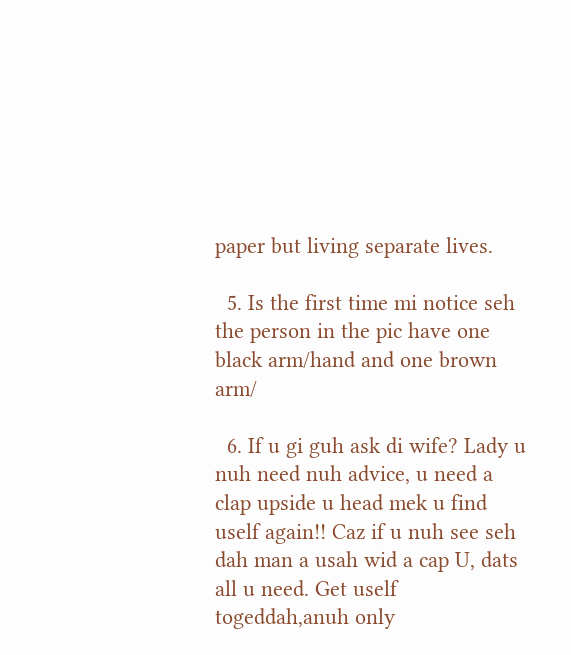paper but living separate lives.

  5. Is the first time mi notice seh the person in the pic have one black arm/hand and one brown arm/

  6. If u gi guh ask di wife? Lady u nuh need nuh advice, u need a clap upside u head mek u find uself again!! Caz if u nuh see seh dah man a usah wid a cap U, dats all u need. Get uself togeddah,anuh only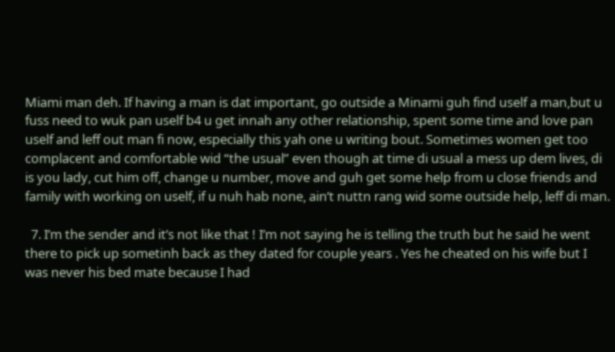Miami man deh. If having a man is dat important, go outside a Minami guh find uself a man,but u fuss need to wuk pan uself b4 u get innah any other relationship, spent some time and love pan uself and leff out man fi now, especially this yah one u writing bout. Sometimes women get too complacent and comfortable wid “the usual” even though at time di usual a mess up dem lives, di is you lady, cut him off, change u number, move and guh get some help from u close friends and family with working on uself, if u nuh hab none, ain’t nuttn rang wid some outside help, leff di man.

  7. I’m the sender and it’s not like that ! I’m not saying he is telling the truth but he said he went there to pick up sometinh back as they dated for couple years . Yes he cheated on his wife but I was never his bed mate because I had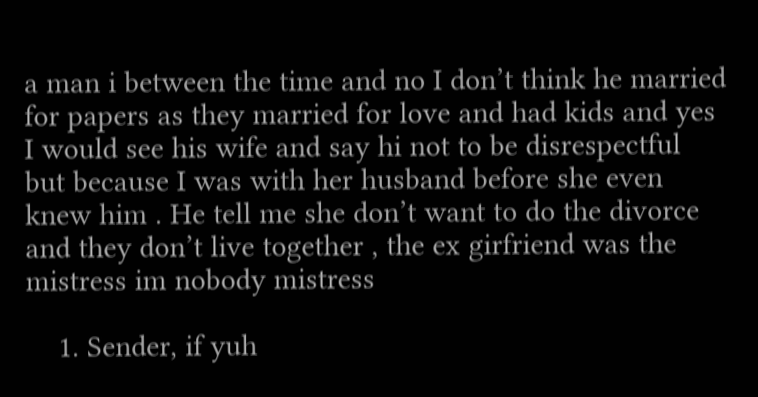a man i between the time and no I don’t think he married for papers as they married for love and had kids and yes I would see his wife and say hi not to be disrespectful but because I was with her husband before she even knew him . He tell me she don’t want to do the divorce and they don’t live together , the ex girfriend was the mistress im nobody mistress

    1. Sender, if yuh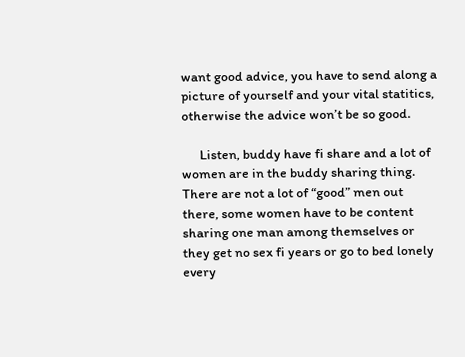want good advice, you have to send along a picture of yourself and your vital statitics, otherwise the advice won’t be so good.

      Listen, buddy have fi share and a lot of women are in the buddy sharing thing. There are not a lot of “good” men out there, some women have to be content sharing one man among themselves or they get no sex fi years or go to bed lonely every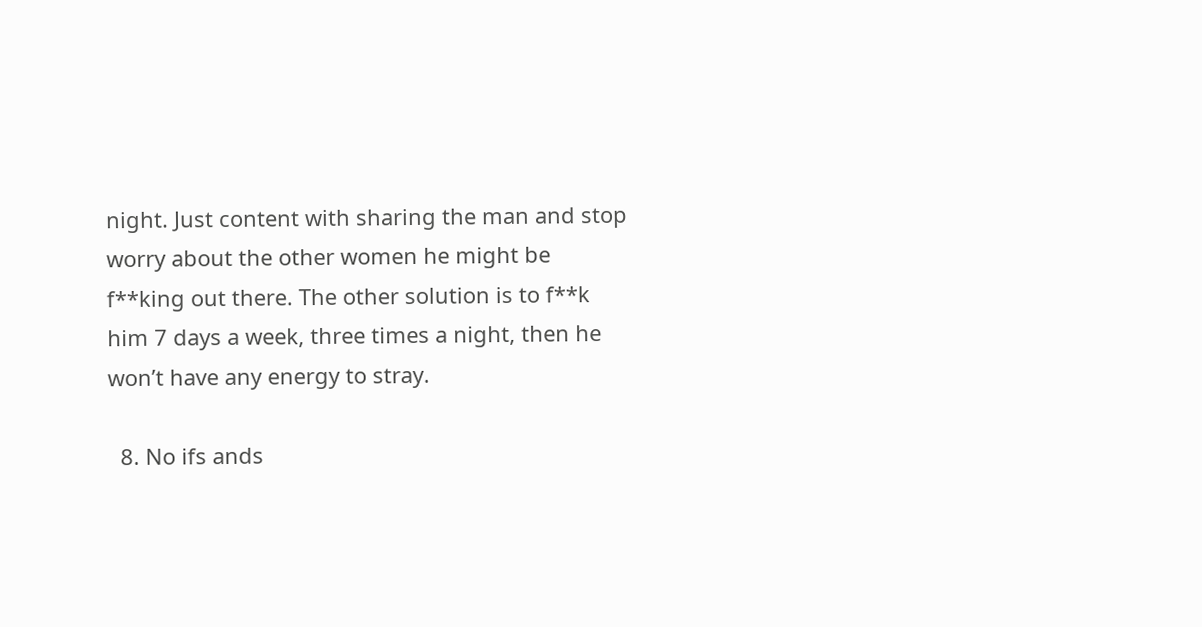night. Just content with sharing the man and stop worry about the other women he might be f**king out there. The other solution is to f**k him 7 days a week, three times a night, then he won’t have any energy to stray.

  8. No ifs ands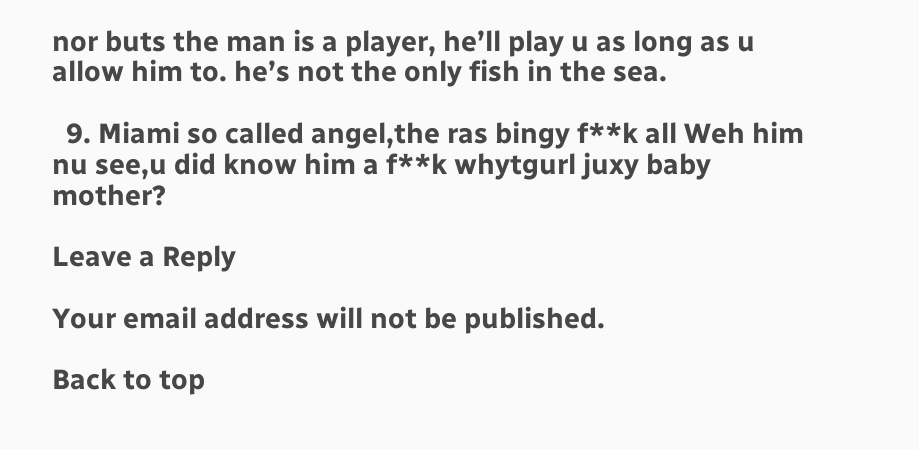nor buts the man is a player, he’ll play u as long as u allow him to. he’s not the only fish in the sea.

  9. Miami so called angel,the ras bingy f**k all Weh him nu see,u did know him a f**k whytgurl juxy baby mother?

Leave a Reply

Your email address will not be published.

Back to top